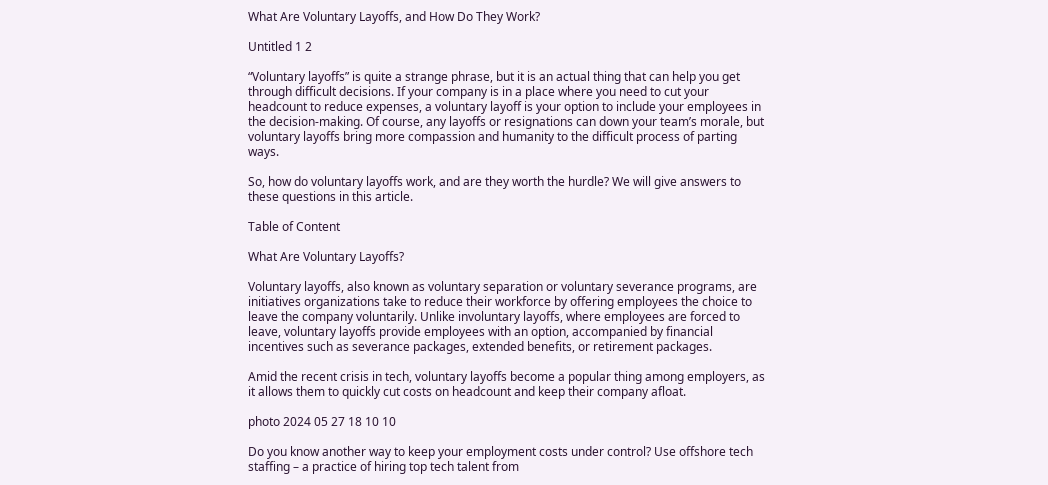What Are Voluntary Layoffs, and How Do They Work?

Untitled 1 2

“Voluntary layoffs” is quite a strange phrase, but it is an actual thing that can help you get through difficult decisions. If your company is in a place where you need to cut your headcount to reduce expenses, a voluntary layoff is your option to include your employees in the decision-making. Of course, any layoffs or resignations can down your team’s morale, but voluntary layoffs bring more compassion and humanity to the difficult process of parting ways.

So, how do voluntary layoffs work, and are they worth the hurdle? We will give answers to these questions in this article.

Table of Content

What Are Voluntary Layoffs?

Voluntary layoffs, also known as voluntary separation or voluntary severance programs, are initiatives organizations take to reduce their workforce by offering employees the choice to leave the company voluntarily. Unlike involuntary layoffs, where employees are forced to leave, voluntary layoffs provide employees with an option, accompanied by financial incentives such as severance packages, extended benefits, or retirement packages.

Amid the recent crisis in tech, voluntary layoffs become a popular thing among employers, as it allows them to quickly cut costs on headcount and keep their company afloat.

photo 2024 05 27 18 10 10

Do you know another way to keep your employment costs under control? Use offshore tech staffing – a practice of hiring top tech talent from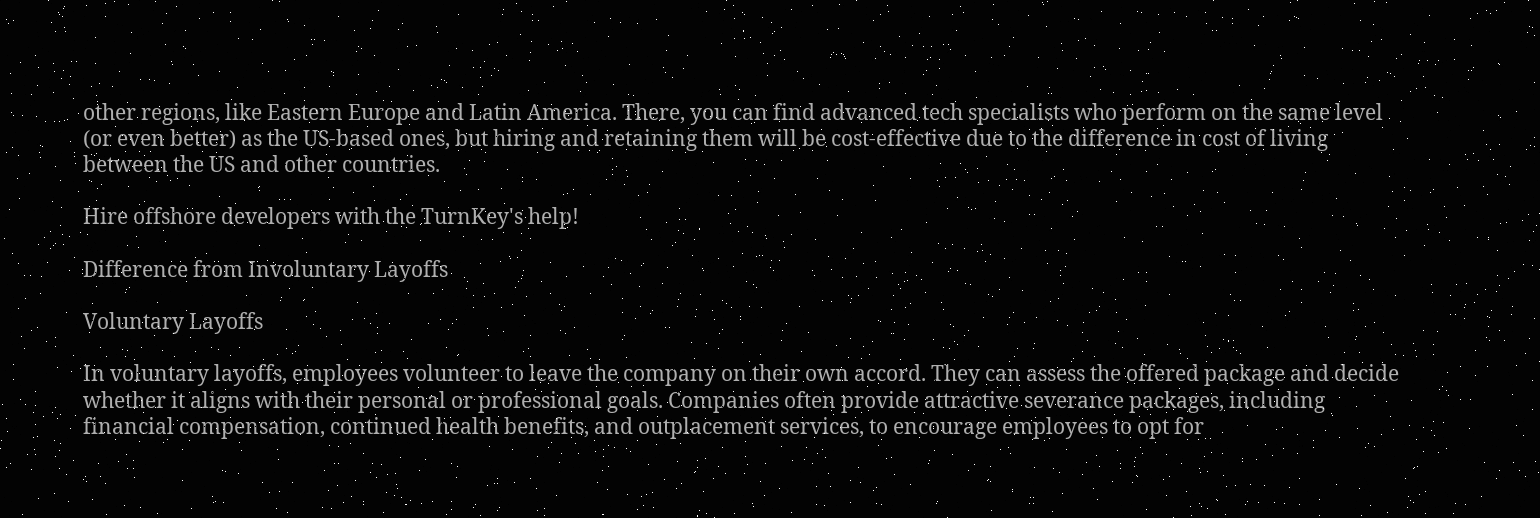other regions, like Eastern Europe and Latin America. There, you can find advanced tech specialists who perform on the same level (or even better) as the US-based ones, but hiring and retaining them will be cost-effective due to the difference in cost of living between the US and other countries.

Hire offshore developers with the TurnKey's help!

Difference from Involuntary Layoffs

Voluntary Layoffs

In voluntary layoffs, employees volunteer to leave the company on their own accord. They can assess the offered package and decide whether it aligns with their personal or professional goals. Companies often provide attractive severance packages, including financial compensation, continued health benefits, and outplacement services, to encourage employees to opt for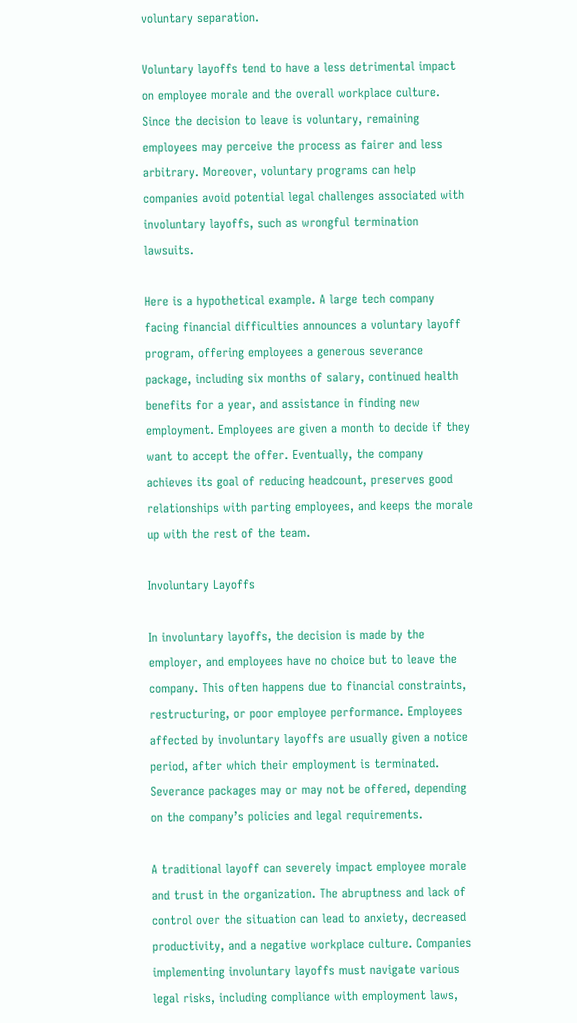voluntary separation.

Voluntary layoffs tend to have a less detrimental impact on employee morale and the overall workplace culture. Since the decision to leave is voluntary, remaining employees may perceive the process as fairer and less arbitrary. Moreover, voluntary programs can help companies avoid potential legal challenges associated with involuntary layoffs, such as wrongful termination lawsuits.

Here is a hypothetical example. A large tech company facing financial difficulties announces a voluntary layoff program, offering employees a generous severance package, including six months of salary, continued health benefits for a year, and assistance in finding new employment. Employees are given a month to decide if they want to accept the offer. Eventually, the company achieves its goal of reducing headcount, preserves good relationships with parting employees, and keeps the morale up with the rest of the team.

Involuntary Layoffs

In involuntary layoffs, the decision is made by the employer, and employees have no choice but to leave the company. This often happens due to financial constraints, restructuring, or poor employee performance. Employees affected by involuntary layoffs are usually given a notice period, after which their employment is terminated. Severance packages may or may not be offered, depending on the company’s policies and legal requirements.

A traditional layoff can severely impact employee morale and trust in the organization. The abruptness and lack of control over the situation can lead to anxiety, decreased productivity, and a negative workplace culture. Companies implementing involuntary layoffs must navigate various legal risks, including compliance with employment laws,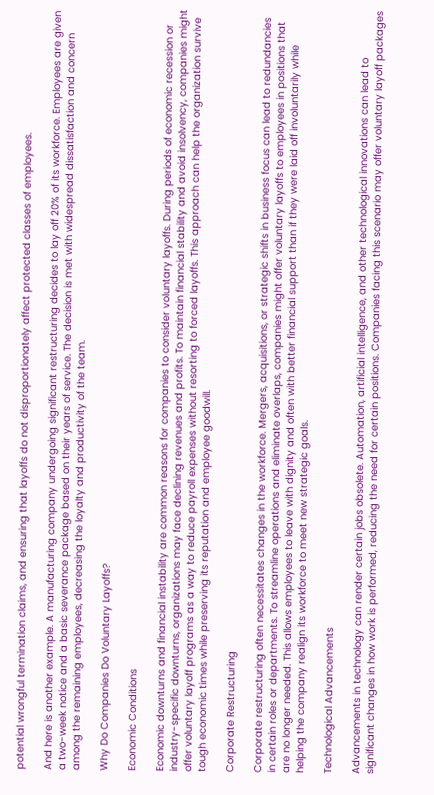potential wrongful termination claims, and ensuring that layoffs do not disproportionately affect protected classes of employees.

And here is another example. A manufacturing company undergoing significant restructuring decides to lay off 20% of its workforce. Employees are given a two-week notice and a basic severance package based on their years of service. The decision is met with widespread dissatisfaction and concern among the remaining employees, decreasing the loyalty and productivity of the team.

Why Do Companies Do Voluntary Layoffs?

Economic Conditions

Economic downturns and financial instability are common reasons for companies to consider voluntary layoffs. During periods of economic recession or industry-specific downturns, organizations may face declining revenues and profits. To maintain financial stability and avoid insolvency, companies might offer voluntary layoff programs as a way to reduce payroll expenses without resorting to forced layoffs. This approach can help the organization survive tough economic times while preserving its reputation and employee goodwill.

Corporate Restructuring

Corporate restructuring often necessitates changes in the workforce. Mergers, acquisitions, or strategic shifts in business focus can lead to redundancies in certain roles or departments. To streamline operations and eliminate overlaps, companies might offer voluntary layoffs to employees in positions that are no longer needed. This allows employees to leave with dignity and often with better financial support than if they were laid off involuntarily while helping the company realign its workforce to meet new strategic goals.

Technological Advancements

Advancements in technology can render certain jobs obsolete. Automation, artificial intelligence, and other technological innovations can lead to significant changes in how work is performed, reducing the need for certain positions. Companies facing this scenario may offer voluntary layoff packages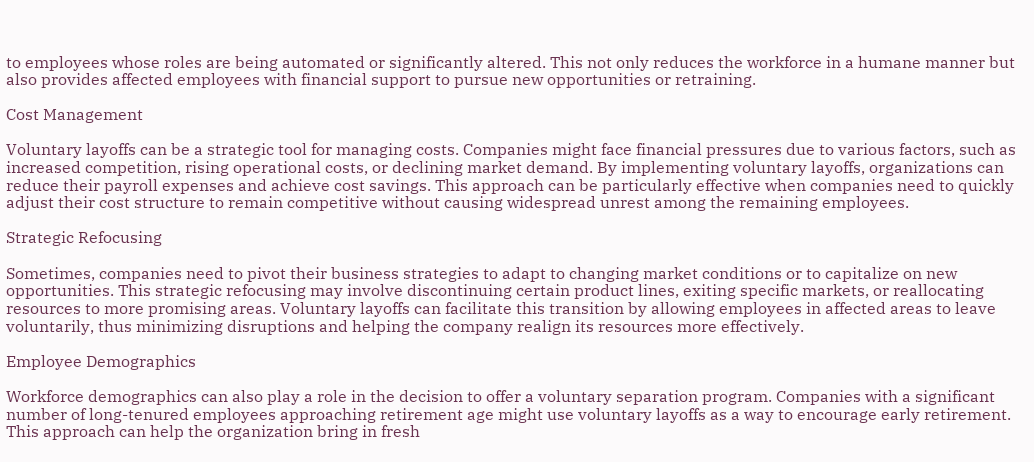to employees whose roles are being automated or significantly altered. This not only reduces the workforce in a humane manner but also provides affected employees with financial support to pursue new opportunities or retraining.

Cost Management

Voluntary layoffs can be a strategic tool for managing costs. Companies might face financial pressures due to various factors, such as increased competition, rising operational costs, or declining market demand. By implementing voluntary layoffs, organizations can reduce their payroll expenses and achieve cost savings. This approach can be particularly effective when companies need to quickly adjust their cost structure to remain competitive without causing widespread unrest among the remaining employees.

Strategic Refocusing

Sometimes, companies need to pivot their business strategies to adapt to changing market conditions or to capitalize on new opportunities. This strategic refocusing may involve discontinuing certain product lines, exiting specific markets, or reallocating resources to more promising areas. Voluntary layoffs can facilitate this transition by allowing employees in affected areas to leave voluntarily, thus minimizing disruptions and helping the company realign its resources more effectively.

Employee Demographics

Workforce demographics can also play a role in the decision to offer a voluntary separation program. Companies with a significant number of long-tenured employees approaching retirement age might use voluntary layoffs as a way to encourage early retirement. This approach can help the organization bring in fresh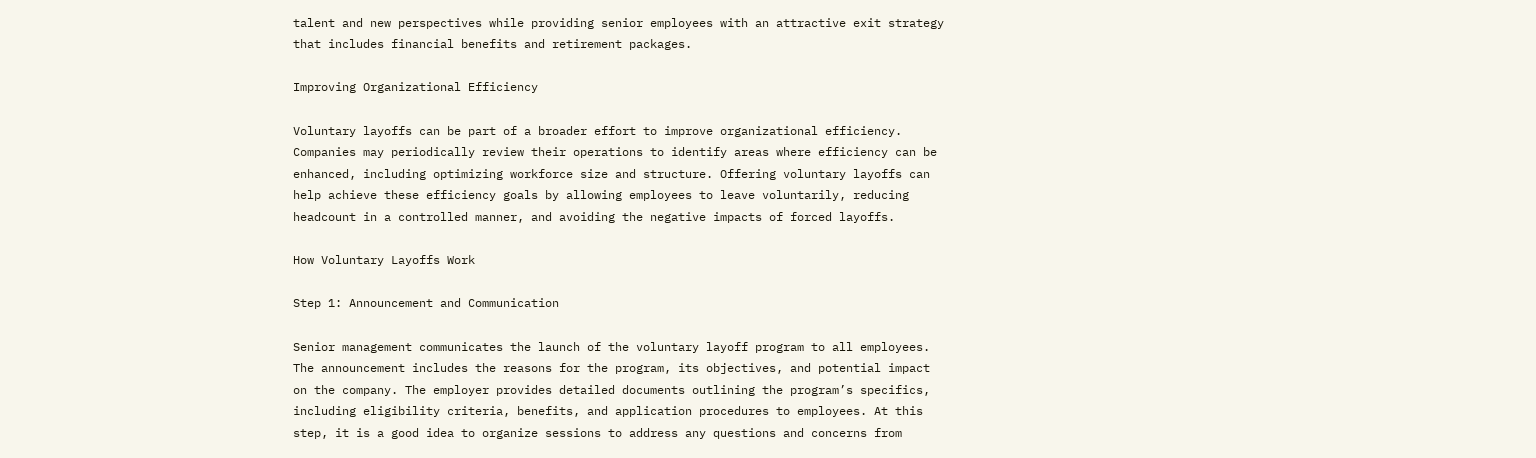talent and new perspectives while providing senior employees with an attractive exit strategy that includes financial benefits and retirement packages.

Improving Organizational Efficiency

Voluntary layoffs can be part of a broader effort to improve organizational efficiency. Companies may periodically review their operations to identify areas where efficiency can be enhanced, including optimizing workforce size and structure. Offering voluntary layoffs can help achieve these efficiency goals by allowing employees to leave voluntarily, reducing headcount in a controlled manner, and avoiding the negative impacts of forced layoffs.

How Voluntary Layoffs Work

Step 1: Announcement and Communication

Senior management communicates the launch of the voluntary layoff program to all employees. The announcement includes the reasons for the program, its objectives, and potential impact on the company. The employer provides detailed documents outlining the program’s specifics, including eligibility criteria, benefits, and application procedures to employees. At this step, it is a good idea to organize sessions to address any questions and concerns from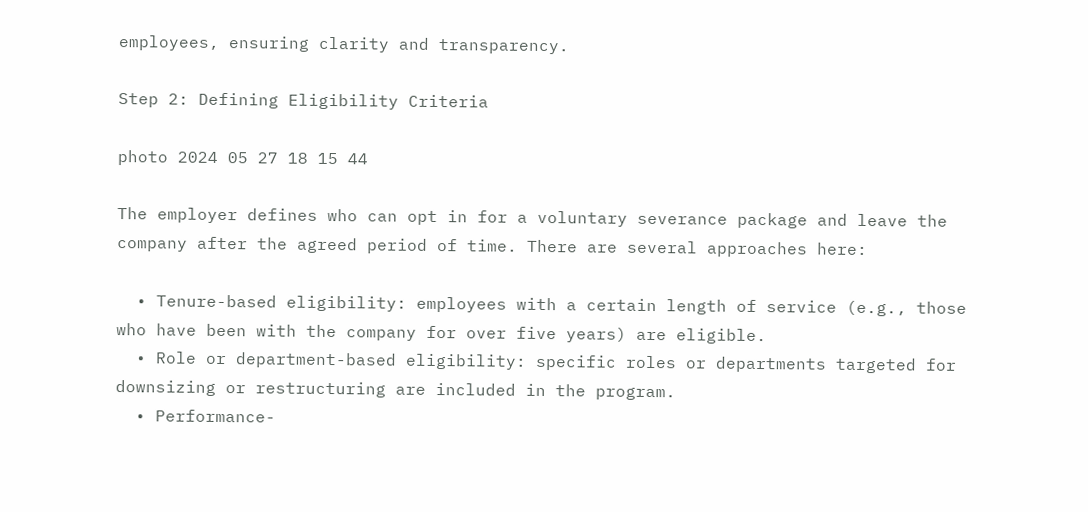employees, ensuring clarity and transparency.

Step 2: Defining Eligibility Criteria

photo 2024 05 27 18 15 44

The employer defines who can opt in for a voluntary severance package and leave the company after the agreed period of time. There are several approaches here:

  • Tenure-based eligibility: employees with a certain length of service (e.g., those who have been with the company for over five years) are eligible.
  • Role or department-based eligibility: specific roles or departments targeted for downsizing or restructuring are included in the program.
  • Performance-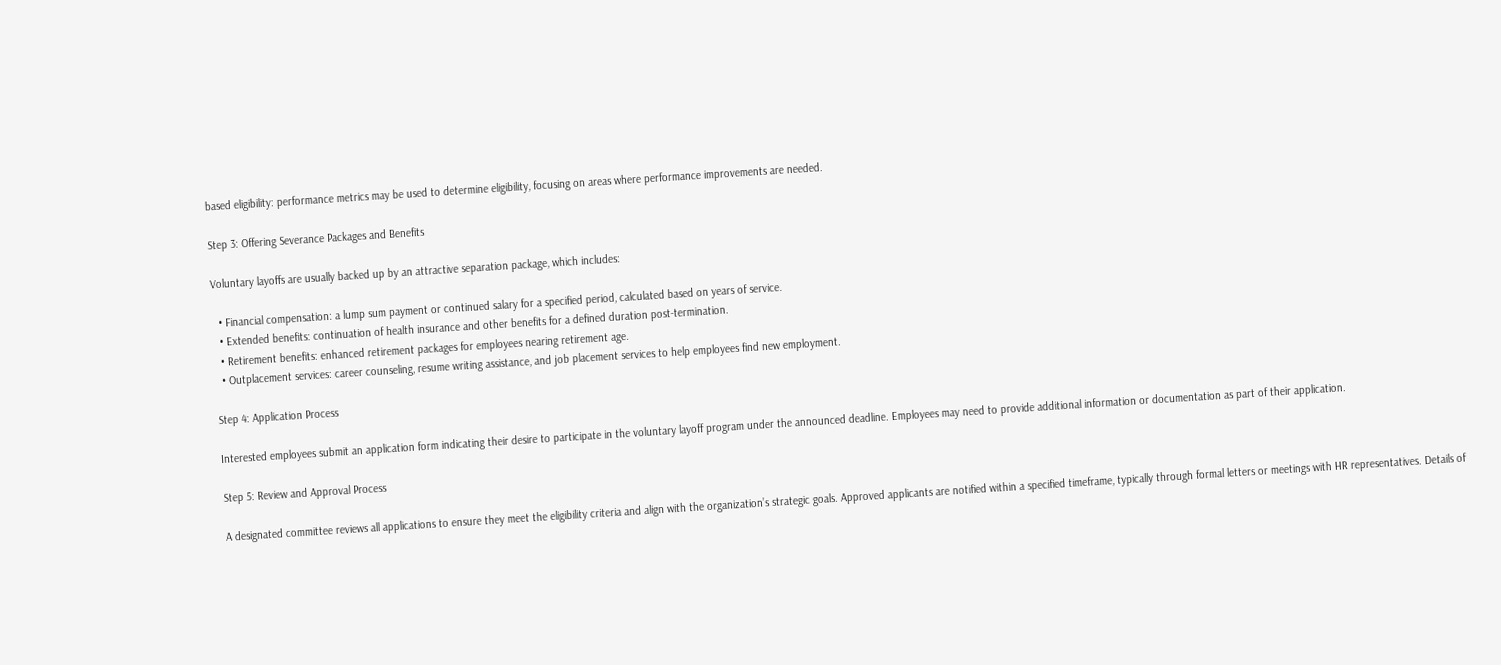based eligibility: performance metrics may be used to determine eligibility, focusing on areas where performance improvements are needed.

Step 3: Offering Severance Packages and Benefits

Voluntary layoffs are usually backed up by an attractive separation package, which includes:

  • Financial compensation: a lump sum payment or continued salary for a specified period, calculated based on years of service.
  • Extended benefits: continuation of health insurance and other benefits for a defined duration post-termination.
  • Retirement benefits: enhanced retirement packages for employees nearing retirement age.
  • Outplacement services: career counseling, resume writing assistance, and job placement services to help employees find new employment.

Step 4: Application Process

Interested employees submit an application form indicating their desire to participate in the voluntary layoff program under the announced deadline. Employees may need to provide additional information or documentation as part of their application.

Step 5: Review and Approval Process

A designated committee reviews all applications to ensure they meet the eligibility criteria and align with the organization’s strategic goals. Approved applicants are notified within a specified timeframe, typically through formal letters or meetings with HR representatives. Details of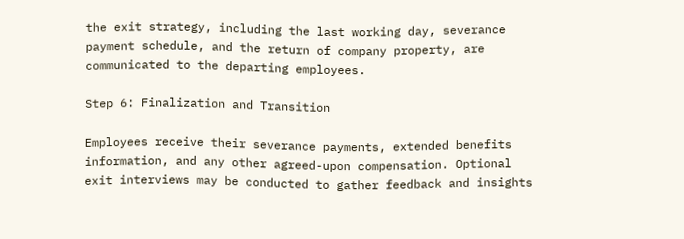the exit strategy, including the last working day, severance payment schedule, and the return of company property, are communicated to the departing employees.

Step 6: Finalization and Transition

Employees receive their severance payments, extended benefits information, and any other agreed-upon compensation. Optional exit interviews may be conducted to gather feedback and insights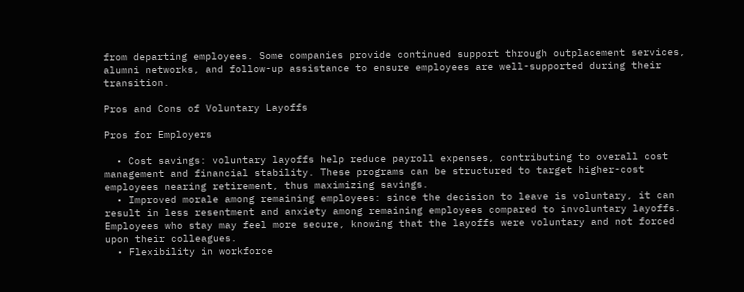from departing employees. Some companies provide continued support through outplacement services, alumni networks, and follow-up assistance to ensure employees are well-supported during their transition.

Pros and Cons of Voluntary Layoffs

Pros for Employers

  • Cost savings: voluntary layoffs help reduce payroll expenses, contributing to overall cost management and financial stability. These programs can be structured to target higher-cost employees nearing retirement, thus maximizing savings.
  • Improved morale among remaining employees: since the decision to leave is voluntary, it can result in less resentment and anxiety among remaining employees compared to involuntary layoffs. Employees who stay may feel more secure, knowing that the layoffs were voluntary and not forced upon their colleagues.
  • Flexibility in workforce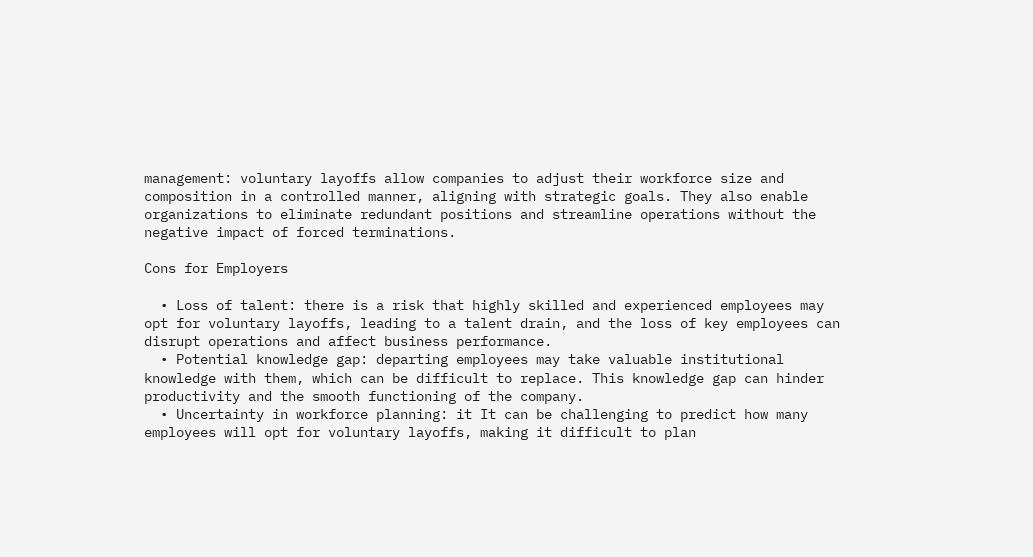management: voluntary layoffs allow companies to adjust their workforce size and composition in a controlled manner, aligning with strategic goals. They also enable organizations to eliminate redundant positions and streamline operations without the negative impact of forced terminations.

Cons for Employers

  • Loss of talent: there is a risk that highly skilled and experienced employees may opt for voluntary layoffs, leading to a talent drain, and the loss of key employees can disrupt operations and affect business performance.
  • Potential knowledge gap: departing employees may take valuable institutional knowledge with them, which can be difficult to replace. This knowledge gap can hinder productivity and the smooth functioning of the company.
  • Uncertainty in workforce planning: it It can be challenging to predict how many employees will opt for voluntary layoffs, making it difficult to plan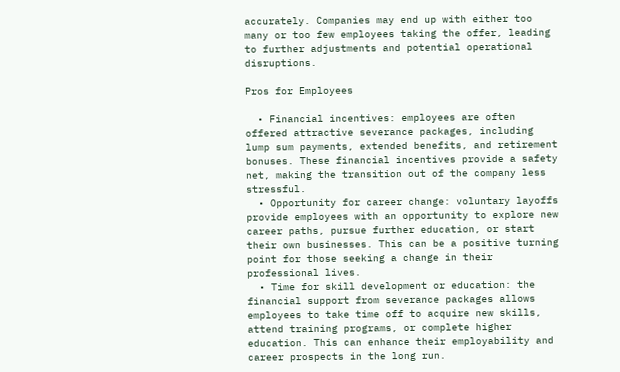accurately. Companies may end up with either too many or too few employees taking the offer, leading to further adjustments and potential operational disruptions.

Pros for Employees

  • Financial incentives: employees are often offered attractive severance packages, including lump sum payments, extended benefits, and retirement bonuses. These financial incentives provide a safety net, making the transition out of the company less stressful.
  • Opportunity for career change: voluntary layoffs provide employees with an opportunity to explore new career paths, pursue further education, or start their own businesses. This can be a positive turning point for those seeking a change in their professional lives.
  • Time for skill development or education: the financial support from severance packages allows employees to take time off to acquire new skills, attend training programs, or complete higher education. This can enhance their employability and career prospects in the long run.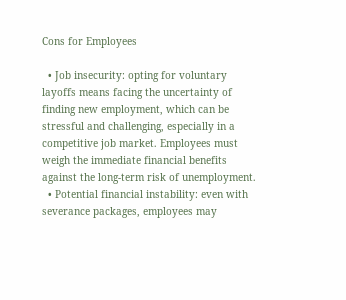Cons for Employees

  • Job insecurity: opting for voluntary layoffs means facing the uncertainty of finding new employment, which can be stressful and challenging, especially in a competitive job market. Employees must weigh the immediate financial benefits against the long-term risk of unemployment.
  • Potential financial instability: even with severance packages, employees may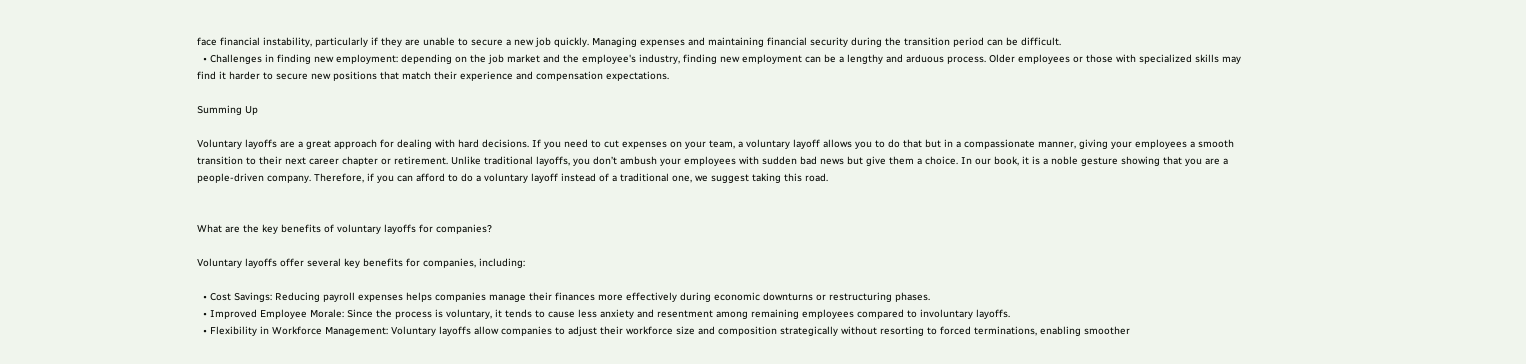face financial instability, particularly if they are unable to secure a new job quickly. Managing expenses and maintaining financial security during the transition period can be difficult.
  • Challenges in finding new employment: depending on the job market and the employee's industry, finding new employment can be a lengthy and arduous process. Older employees or those with specialized skills may find it harder to secure new positions that match their experience and compensation expectations.

Summing Up

Voluntary layoffs are a great approach for dealing with hard decisions. If you need to cut expenses on your team, a voluntary layoff allows you to do that but in a compassionate manner, giving your employees a smooth transition to their next career chapter or retirement. Unlike traditional layoffs, you don’t ambush your employees with sudden bad news but give them a choice. In our book, it is a noble gesture showing that you are a people-driven company. Therefore, if you can afford to do a voluntary layoff instead of a traditional one, we suggest taking this road.


What are the key benefits of voluntary layoffs for companies?

Voluntary layoffs offer several key benefits for companies, including:

  • Cost Savings: Reducing payroll expenses helps companies manage their finances more effectively during economic downturns or restructuring phases.
  • Improved Employee Morale: Since the process is voluntary, it tends to cause less anxiety and resentment among remaining employees compared to involuntary layoffs.
  • Flexibility in Workforce Management: Voluntary layoffs allow companies to adjust their workforce size and composition strategically without resorting to forced terminations, enabling smoother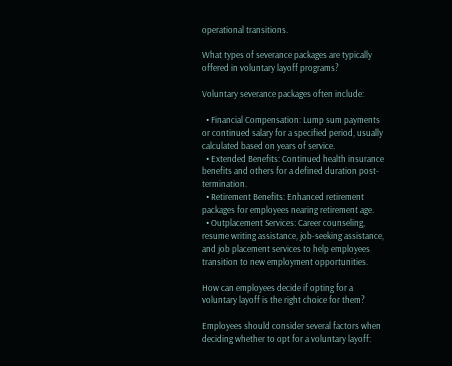operational transitions.

What types of severance packages are typically offered in voluntary layoff programs?

Voluntary severance packages often include:

  • Financial Compensation: Lump sum payments or continued salary for a specified period, usually calculated based on years of service.
  • Extended Benefits: Continued health insurance benefits and others for a defined duration post-termination.
  • Retirement Benefits: Enhanced retirement packages for employees nearing retirement age.
  • Outplacement Services: Career counseling, resume writing assistance, job-seeking assistance, and job placement services to help employees transition to new employment opportunities.

How can employees decide if opting for a voluntary layoff is the right choice for them?

Employees should consider several factors when deciding whether to opt for a voluntary layoff: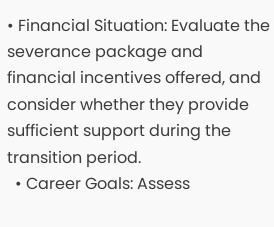• Financial Situation: Evaluate the severance package and financial incentives offered, and consider whether they provide sufficient support during the transition period.
  • Career Goals: Assess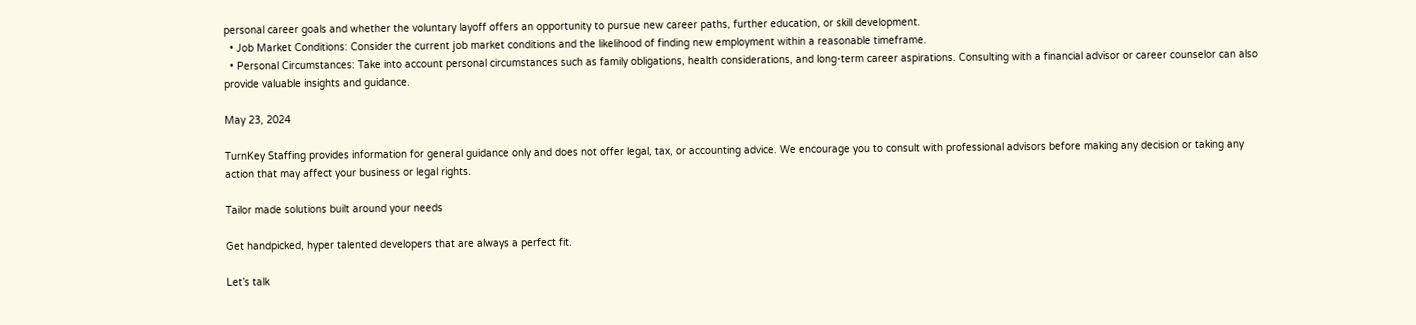personal career goals and whether the voluntary layoff offers an opportunity to pursue new career paths, further education, or skill development.
  • Job Market Conditions: Consider the current job market conditions and the likelihood of finding new employment within a reasonable timeframe.
  • Personal Circumstances: Take into account personal circumstances such as family obligations, health considerations, and long-term career aspirations. Consulting with a financial advisor or career counselor can also provide valuable insights and guidance.

May 23, 2024

TurnKey Staffing provides information for general guidance only and does not offer legal, tax, or accounting advice. We encourage you to consult with professional advisors before making any decision or taking any action that may affect your business or legal rights.

Tailor made solutions built around your needs

Get handpicked, hyper talented developers that are always a perfect fit.

Let’s talk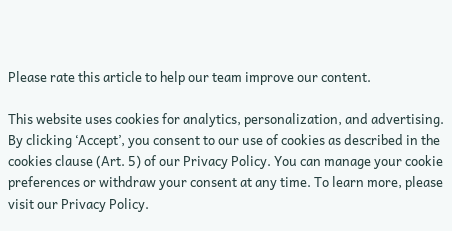Please rate this article to help our team improve our content.

This website uses cookies for analytics, personalization, and advertising. By clicking ‘Accept’, you consent to our use of cookies as described in the cookies clause (Art. 5) of our Privacy Policy. You can manage your cookie preferences or withdraw your consent at any time. To learn more, please visit our Privacy Policy.